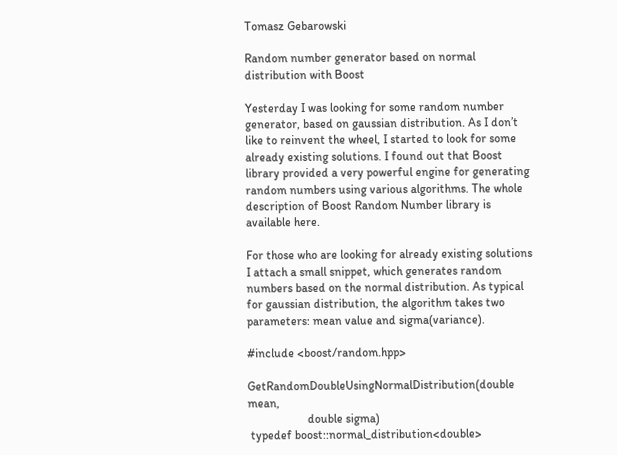Tomasz Gebarowski

Random number generator based on normal distribution with Boost

Yesterday I was looking for some random number generator, based on gaussian distribution. As I don’t like to reinvent the wheel, I started to look for some already existing solutions. I found out that Boost library provided a very powerful engine for generating random numbers using various algorithms. The whole description of Boost Random Number library is available here.

For those who are looking for already existing solutions I attach a small snippet, which generates random numbers based on the normal distribution. As typical for gaussian distribution, the algorithm takes two parameters: mean value and sigma(variance).

#include <boost/random.hpp>

GetRandomDoubleUsingNormalDistribution(double mean,
                    double sigma)
 typedef boost::normal_distribution<double>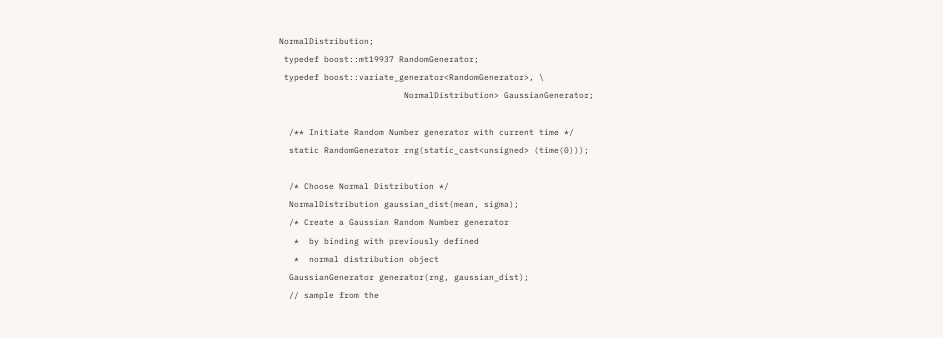NormalDistribution;
 typedef boost::mt19937 RandomGenerator;
 typedef boost::variate_generator<RandomGenerator>, \
                         NormalDistribution> GaussianGenerator;

  /** Initiate Random Number generator with current time */
  static RandomGenerator rng(static_cast<unsigned> (time(0)));

  /* Choose Normal Distribution */
  NormalDistribution gaussian_dist(mean, sigma);
  /* Create a Gaussian Random Number generator
   *  by binding with previously defined
   *  normal distribution object
  GaussianGenerator generator(rng, gaussian_dist);
  // sample from the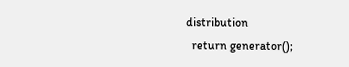distribution
  return generator();